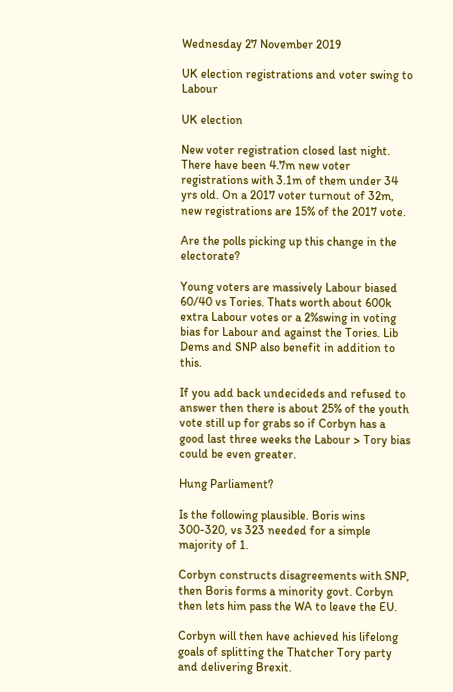Wednesday 27 November 2019

UK election registrations and voter swing to Labour

UK election

New voter registration closed last night. There have been 4.7m new voter registrations with 3.1m of them under 34 yrs old. On a 2017 voter turnout of 32m, new registrations are 15% of the 2017 vote.

Are the polls picking up this change in the electorate?

Young voters are massively Labour biased 60/40 vs Tories. Thats worth about 600k extra Labour votes or a 2%swing in voting bias for Labour and against the Tories. Lib Dems and SNP also benefit in addition to this.

If you add back undecideds and refused to answer then there is about 25% of the youth vote still up for grabs so if Corbyn has a good last three weeks the Labour > Tory bias could be even greater.

Hung Parliament?

Is the following plausible. Boris wins 300-320, vs 323 needed for a simple majority of 1.

Corbyn constructs disagreements with SNP, then Boris forms a minority govt. Corbyn then lets him pass the WA to leave the EU.

Corbyn will then have achieved his lifelong goals of splitting the Thatcher Tory party and delivering Brexit.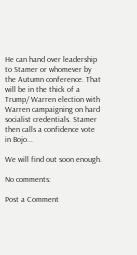He can hand over leadership to Stamer or whomever by the Autumn conference. That will be in the thick of a Trump/ Warren election with Warren campaigning on hard socialist credentials. Stamer then calls a confidence vote in Bojo...

We will find out soon enough.

No comments:

Post a Comment